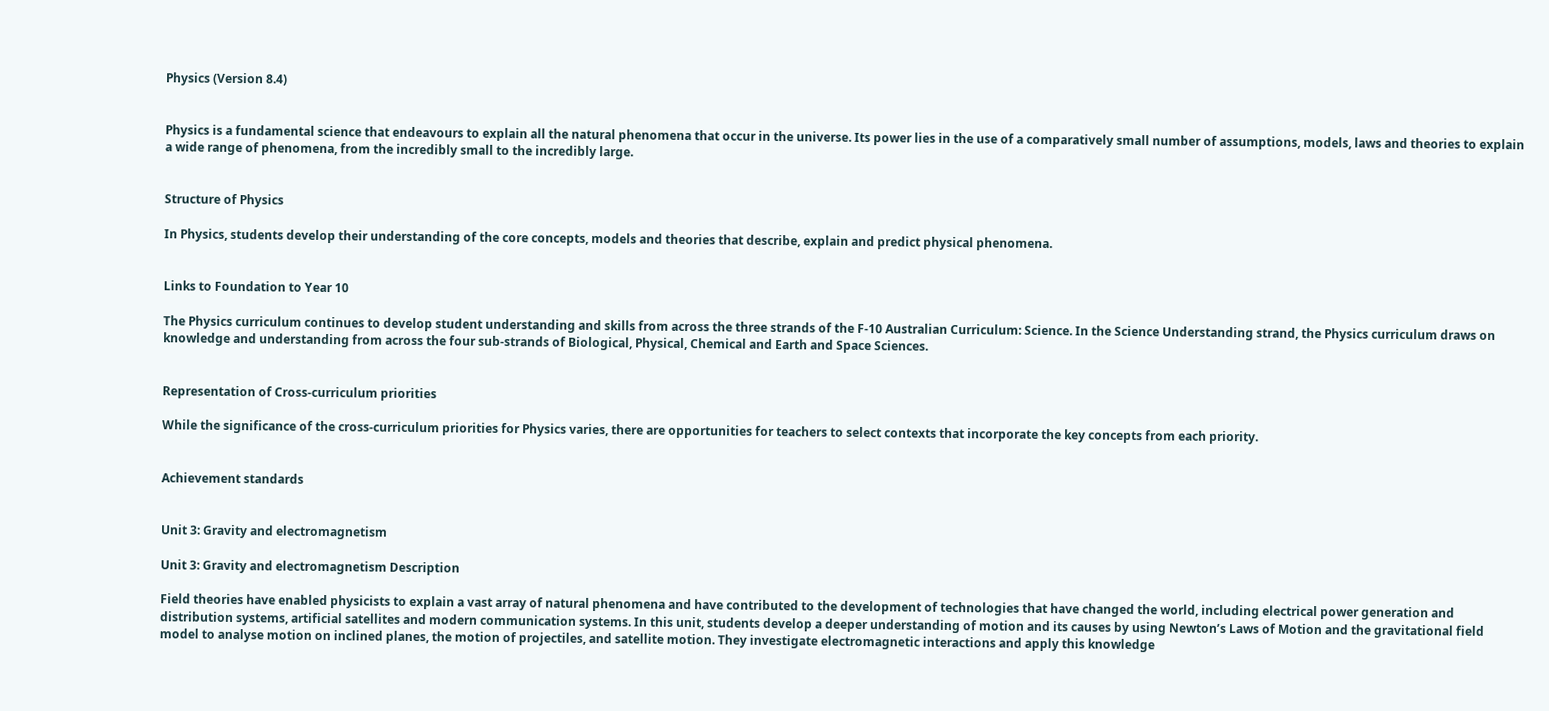Physics (Version 8.4)


Physics is a fundamental science that endeavours to explain all the natural phenomena that occur in the universe. Its power lies in the use of a comparatively small number of assumptions, models, laws and theories to explain a wide range of phenomena, from the incredibly small to the incredibly large.


Structure of Physics

In Physics, students develop their understanding of the core concepts, models and theories that describe, explain and predict physical phenomena.


Links to Foundation to Year 10

The Physics curriculum continues to develop student understanding and skills from across the three strands of the F-10 Australian Curriculum: Science. In the Science Understanding strand, the Physics curriculum draws on knowledge and understanding from across the four sub-strands of Biological, Physical, Chemical and Earth and Space Sciences.


Representation of Cross-curriculum priorities

While the significance of the cross-curriculum priorities for Physics varies, there are opportunities for teachers to select contexts that incorporate the key concepts from each priority.


Achievement standards


Unit 3: Gravity and electromagnetism

Unit 3: Gravity and electromagnetism Description

Field theories have enabled physicists to explain a vast array of natural phenomena and have contributed to the development of technologies that have changed the world, including electrical power generation and distribution systems, artificial satellites and modern communication systems. In this unit, students develop a deeper understanding of motion and its causes by using Newton’s Laws of Motion and the gravitational field model to analyse motion on inclined planes, the motion of projectiles, and satellite motion. They investigate electromagnetic interactions and apply this knowledge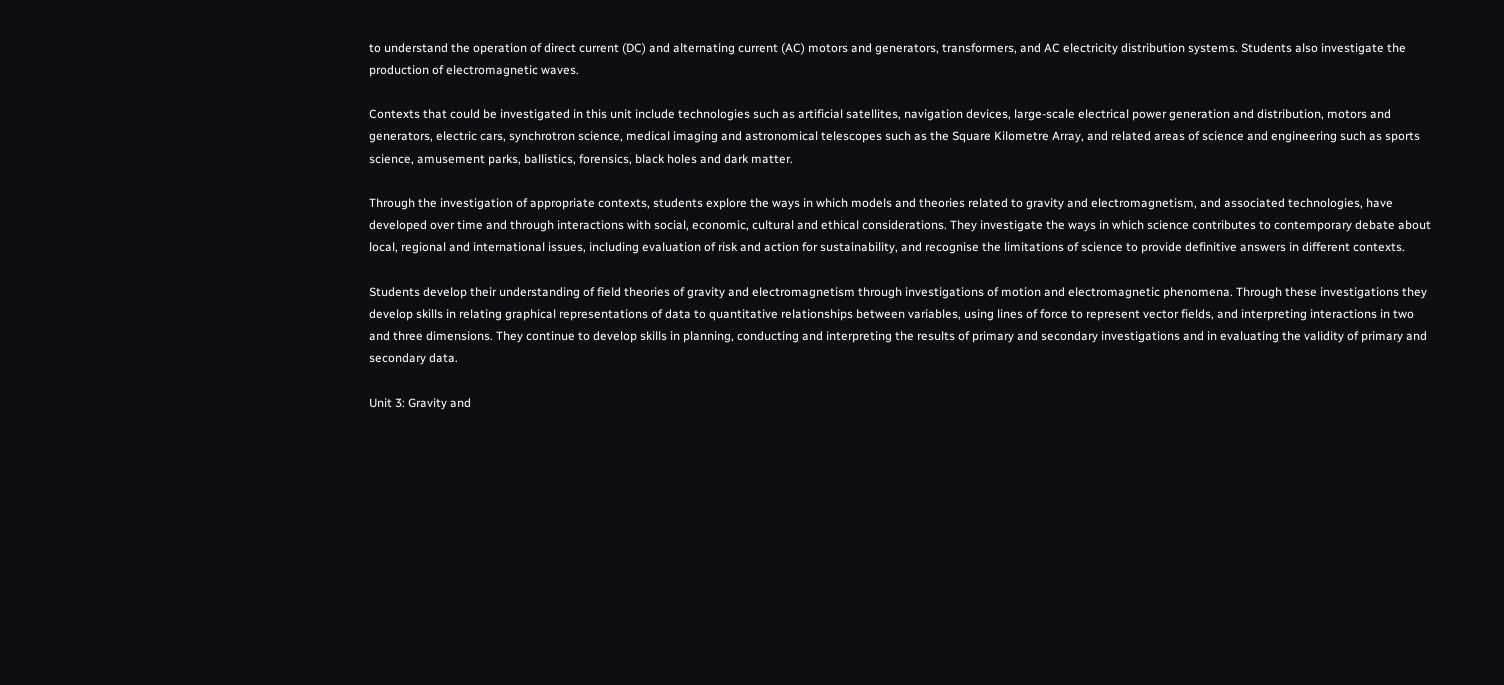to understand the operation of direct current (DC) and alternating current (AC) motors and generators, transformers, and AC electricity distribution systems. Students also investigate the production of electromagnetic waves.

Contexts that could be investigated in this unit include technologies such as artificial satellites, navigation devices, large-scale electrical power generation and distribution, motors and generators, electric cars, synchrotron science, medical imaging and astronomical telescopes such as the Square Kilometre Array, and related areas of science and engineering such as sports science, amusement parks, ballistics, forensics, black holes and dark matter.

Through the investigation of appropriate contexts, students explore the ways in which models and theories related to gravity and electromagnetism, and associated technologies, have developed over time and through interactions with social, economic, cultural and ethical considerations. They investigate the ways in which science contributes to contemporary debate about local, regional and international issues, including evaluation of risk and action for sustainability, and recognise the limitations of science to provide definitive answers in different contexts.

Students develop their understanding of field theories of gravity and electromagnetism through investigations of motion and electromagnetic phenomena. Through these investigations they develop skills in relating graphical representations of data to quantitative relationships between variables, using lines of force to represent vector fields, and interpreting interactions in two and three dimensions. They continue to develop skills in planning, conducting and interpreting the results of primary and secondary investigations and in evaluating the validity of primary and secondary data.

Unit 3: Gravity and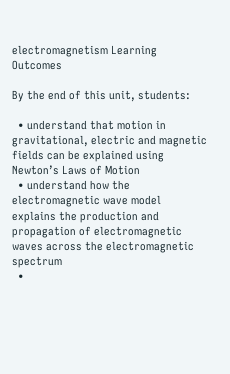electromagnetism Learning Outcomes

By the end of this unit, students:

  • understand that motion in gravitational, electric and magnetic fields can be explained using Newton’s Laws of Motion
  • understand how the electromagnetic wave model explains the production and propagation of electromagnetic waves across the electromagnetic spectrum
  •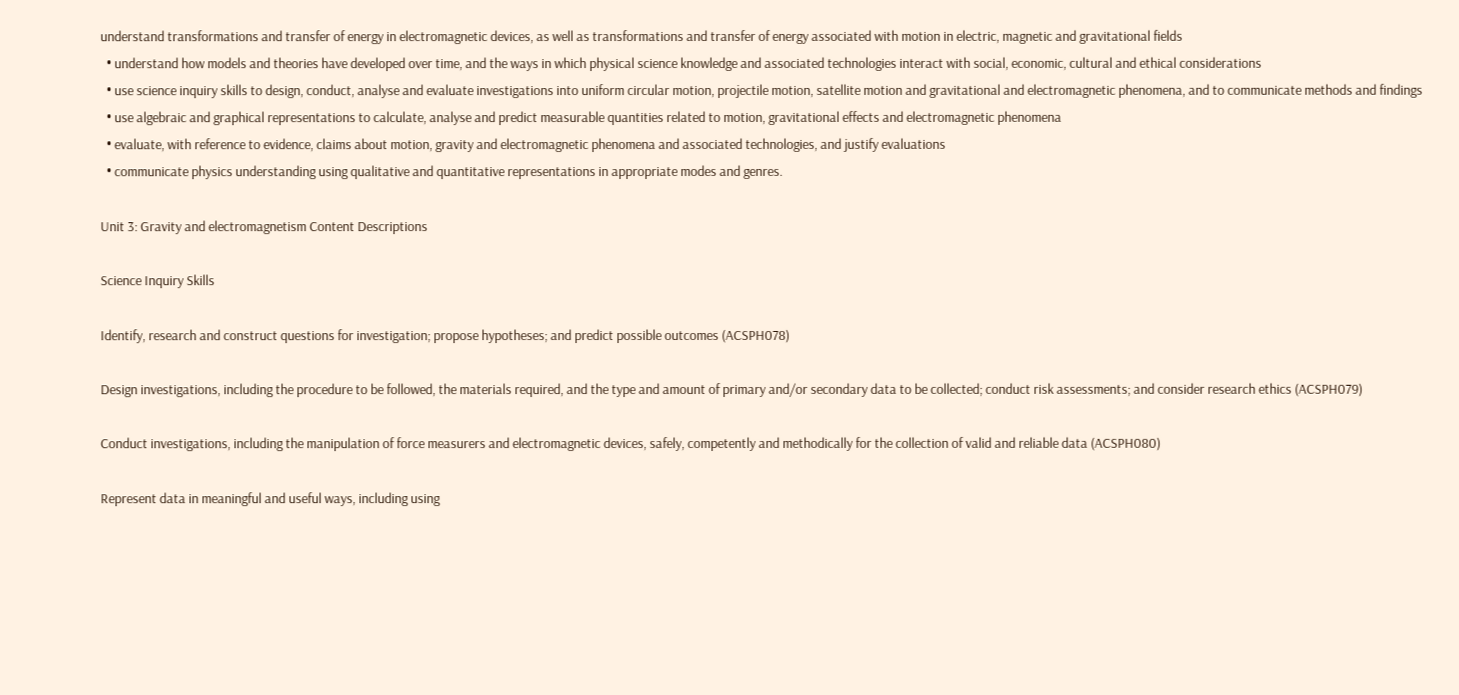understand transformations and transfer of energy in electromagnetic devices, as well as transformations and transfer of energy associated with motion in electric, magnetic and gravitational fields
  • understand how models and theories have developed over time, and the ways in which physical science knowledge and associated technologies interact with social, economic, cultural and ethical considerations
  • use science inquiry skills to design, conduct, analyse and evaluate investigations into uniform circular motion, projectile motion, satellite motion and gravitational and electromagnetic phenomena, and to communicate methods and findings
  • use algebraic and graphical representations to calculate, analyse and predict measurable quantities related to motion, gravitational effects and electromagnetic phenomena
  • evaluate, with reference to evidence, claims about motion, gravity and electromagnetic phenomena and associated technologies, and justify evaluations
  • communicate physics understanding using qualitative and quantitative representations in appropriate modes and genres.

Unit 3: Gravity and electromagnetism Content Descriptions

Science Inquiry Skills

Identify, research and construct questions for investigation; propose hypotheses; and predict possible outcomes (ACSPH078)

Design investigations, including the procedure to be followed, the materials required, and the type and amount of primary and/or secondary data to be collected; conduct risk assessments; and consider research ethics (ACSPH079)

Conduct investigations, including the manipulation of force measurers and electromagnetic devices, safely, competently and methodically for the collection of valid and reliable data (ACSPH080)

Represent data in meaningful and useful ways, including using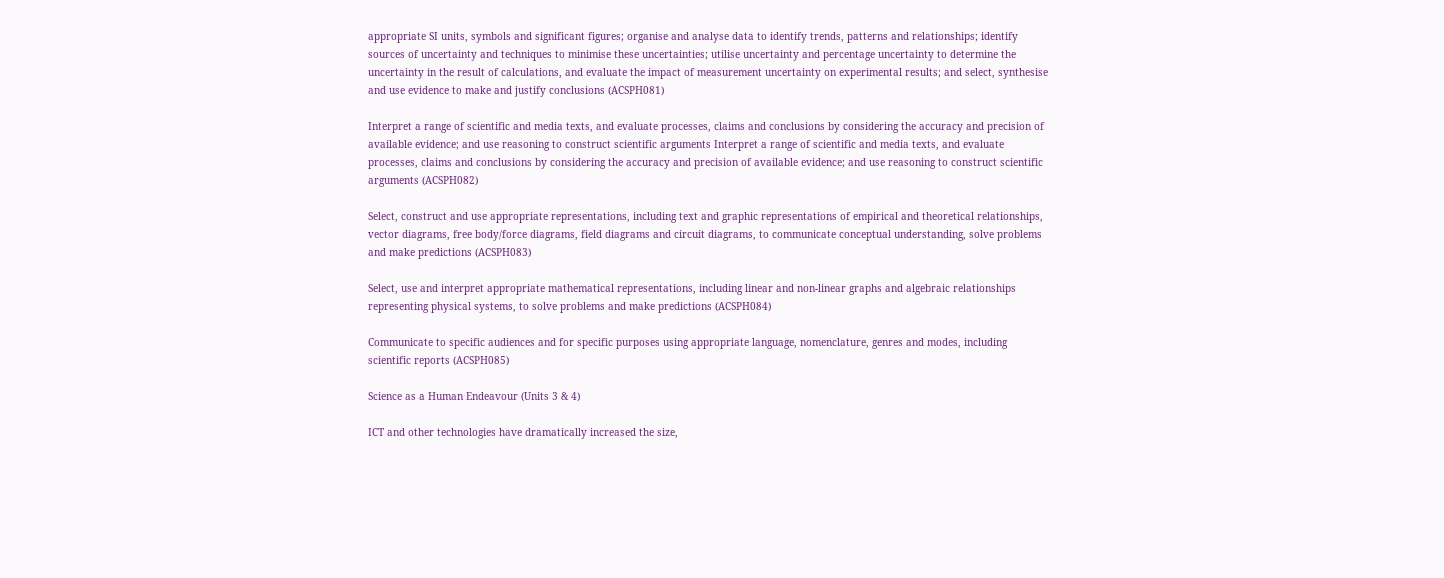appropriate SI units, symbols and significant figures; organise and analyse data to identify trends, patterns and relationships; identify sources of uncertainty and techniques to minimise these uncertainties; utilise uncertainty and percentage uncertainty to determine the uncertainty in the result of calculations, and evaluate the impact of measurement uncertainty on experimental results; and select, synthesise and use evidence to make and justify conclusions (ACSPH081)

Interpret a range of scientific and media texts, and evaluate processes, claims and conclusions by considering the accuracy and precision of available evidence; and use reasoning to construct scientific arguments Interpret a range of scientific and media texts, and evaluate processes, claims and conclusions by considering the accuracy and precision of available evidence; and use reasoning to construct scientific arguments (ACSPH082)

Select, construct and use appropriate representations, including text and graphic representations of empirical and theoretical relationships, vector diagrams, free body/force diagrams, field diagrams and circuit diagrams, to communicate conceptual understanding, solve problems and make predictions (ACSPH083)

Select, use and interpret appropriate mathematical representations, including linear and non-linear graphs and algebraic relationships representing physical systems, to solve problems and make predictions (ACSPH084)

Communicate to specific audiences and for specific purposes using appropriate language, nomenclature, genres and modes, including scientific reports (ACSPH085)

Science as a Human Endeavour (Units 3 & 4)

ICT and other technologies have dramatically increased the size,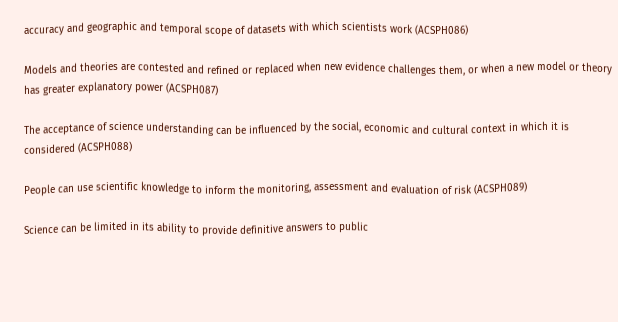accuracy and geographic and temporal scope of datasets with which scientists work (ACSPH086)

Models and theories are contested and refined or replaced when new evidence challenges them, or when a new model or theory has greater explanatory power (ACSPH087)

The acceptance of science understanding can be influenced by the social, economic and cultural context in which it is considered (ACSPH088)

People can use scientific knowledge to inform the monitoring, assessment and evaluation of risk (ACSPH089)

Science can be limited in its ability to provide definitive answers to public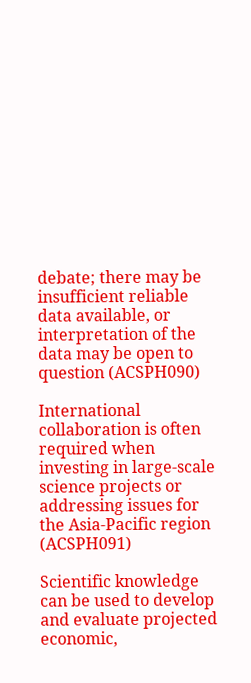debate; there may be insufficient reliable data available, or interpretation of the data may be open to question (ACSPH090)

International collaboration is often required when investing in large-scale science projects or addressing issues for the Asia-Pacific region (ACSPH091)

Scientific knowledge can be used to develop and evaluate projected economic,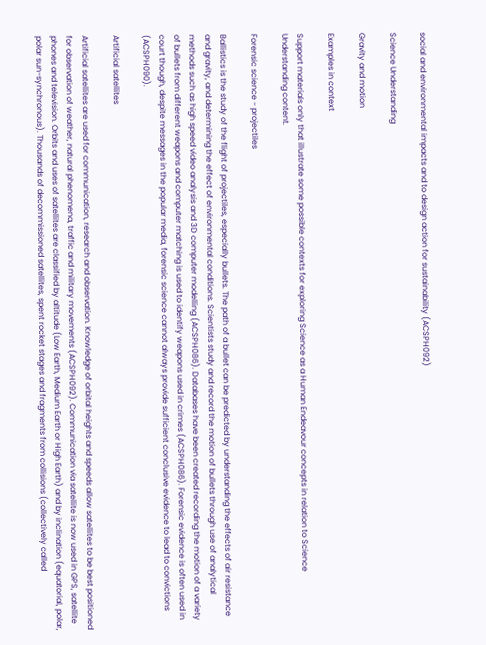social and environmental impacts and to design action for sustainability (ACSPH092)

Science Understanding

Gravity and motion

Examples in context

Support materials only that illustrate some possible contexts for exploring Science as a Human Endeavour concepts in relation to Science Understanding content.

Forensic science - projectiles

Ballistics is the study of the flight of projectiles, especially bullets. The path of a bullet can be predicted by understanding the effects of air resistance and gravity, and determining the effect of environmental conditions. Scientists study and record the motion of bullets through use of analytical methods such as high speed video analysis and 3D computer modelling (ACSPH086). Databases have been created recording the motion of a variety of bullets from different weapons and computer matching is used to identify weapons used in crimes (ACSPH086). Forensic evidence is often used in court though, despite messages in the popular media, forensic science cannot always provide sufficient conclusive evidence to lead to convictions (ACSPH090).

Artificial satellites

Artificial satellites are used for communication, research and observation. Knowledge of orbital heights and speeds allow satellites to be best positioned for observation of weather, natural phenomena, traffic and military movements (ACSPH092). Communication via satellite is now used in GPS, satellite phones and television. Orbits and uses of satellites are classified by altitude (Low Earth, Medium Earth or High Earth) and by inclination (equatorial, polar, polar sun-synchronous). Thousands of decommissioned satellites, spent rocket stages and fragments from collisions (collectively called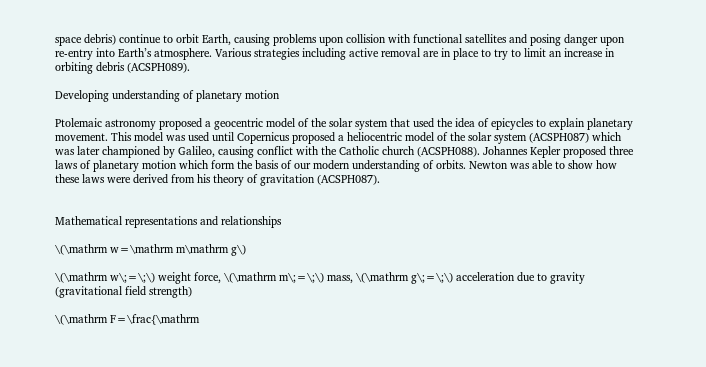space debris) continue to orbit Earth, causing problems upon collision with functional satellites and posing danger upon re-entry into Earth’s atmosphere. Various strategies including active removal are in place to try to limit an increase in orbiting debris (ACSPH089).

Developing understanding of planetary motion

Ptolemaic astronomy proposed a geocentric model of the solar system that used the idea of epicycles to explain planetary movement. This model was used until Copernicus proposed a heliocentric model of the solar system (ACSPH087) which was later championed by Galileo, causing conflict with the Catholic church (ACSPH088). Johannes Kepler proposed three laws of planetary motion which form the basis of our modern understanding of orbits. Newton was able to show how these laws were derived from his theory of gravitation (ACSPH087).


Mathematical representations and relationships

\(\mathrm w=\mathrm m\mathrm g\)

\(\mathrm w\;=\;\) weight force, \(\mathrm m\;=\;\) mass, \(\mathrm g\;=\;\) acceleration due to gravity (gravitational field strength)

\(\mathrm F=\frac{\mathrm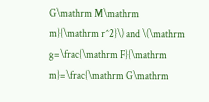G\mathrm M\mathrm m}{\mathrm r^2}\) and \(\mathrm g=\frac{\mathrm F}{\mathrm m}=\frac{\mathrm G\mathrm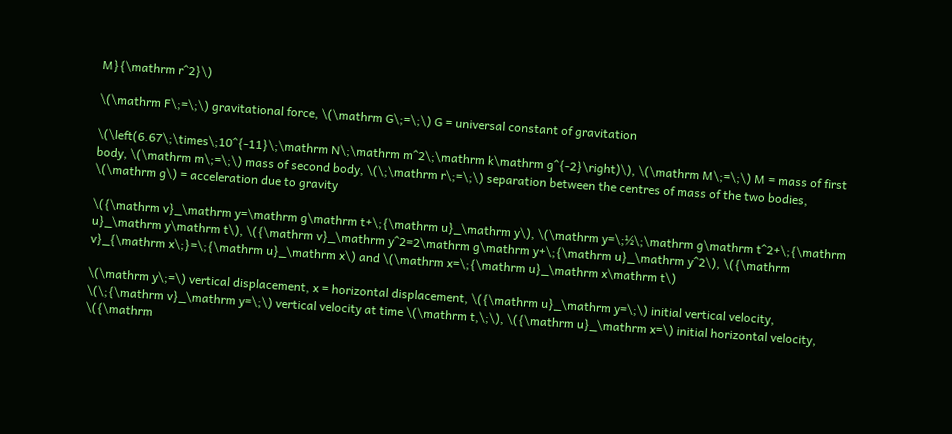M}{\mathrm r^2}\)

\(\mathrm F\;=\;\) gravitational force, \(\mathrm G\;=\;\) G = universal constant of gravitation

\(\left(6.67\;\times\;10^{-11}\;\mathrm N\;\mathrm m^2\;\mathrm k\mathrm g^{-2}\right)\), \(\mathrm M\;=\;\) M = mass of first body, \(\mathrm m\;=\;\) mass of second body, \(\;\mathrm r\;=\;\) separation between the centres of mass of the two bodies, \(\mathrm g\) = acceleration due to gravity

\({\mathrm v}_\mathrm y=\mathrm g\mathrm t+\;{\mathrm u}_\mathrm y\), \(\mathrm y=\;½\;\mathrm g\mathrm t^2+\;{\mathrm u}_\mathrm y\mathrm t\), \({\mathrm v}_\mathrm y^2=2\mathrm g\mathrm y+\;{\mathrm u}_\mathrm y^2\), \({\mathrm v}_{\mathrm x\;}=\;{\mathrm u}_\mathrm x\) and \(\mathrm x=\;{\mathrm u}_\mathrm x\mathrm t\)

\(\mathrm y\;=\) vertical displacement, x = horizontal displacement, \({\mathrm u}_\mathrm y=\;\) initial vertical velocity, \(\;{\mathrm v}_\mathrm y=\;\) vertical velocity at time \(\mathrm t,\;\), \({\mathrm u}_\mathrm x=\) initial horizontal velocity, \({\mathrm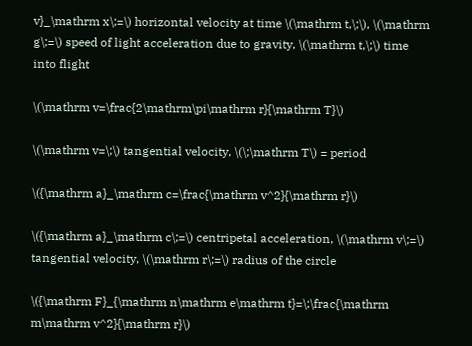v}_\mathrm x\;=\) horizontal velocity at time \(\mathrm t,\;\), \(\mathrm g\;=\) speed of light acceleration due to gravity, \(\mathrm t,\;\) time into flight

\(\mathrm v=\frac{2\mathrm\pi\mathrm r}{\mathrm T}\)

\(\mathrm v=\;\) tangential velocity, \(\;\mathrm T\) = period

\({\mathrm a}_\mathrm c=\frac{\mathrm v^2}{\mathrm r}\)

\({\mathrm a}_\mathrm c\;=\) centripetal acceleration, \(\mathrm v\;=\) tangential velocity, \(\mathrm r\;=\) radius of the circle

\({\mathrm F}_{\mathrm n\mathrm e\mathrm t}=\;\frac{\mathrm m\mathrm v^2}{\mathrm r}\)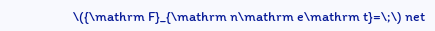\({\mathrm F}_{\mathrm n\mathrm e\mathrm t}=\;\) net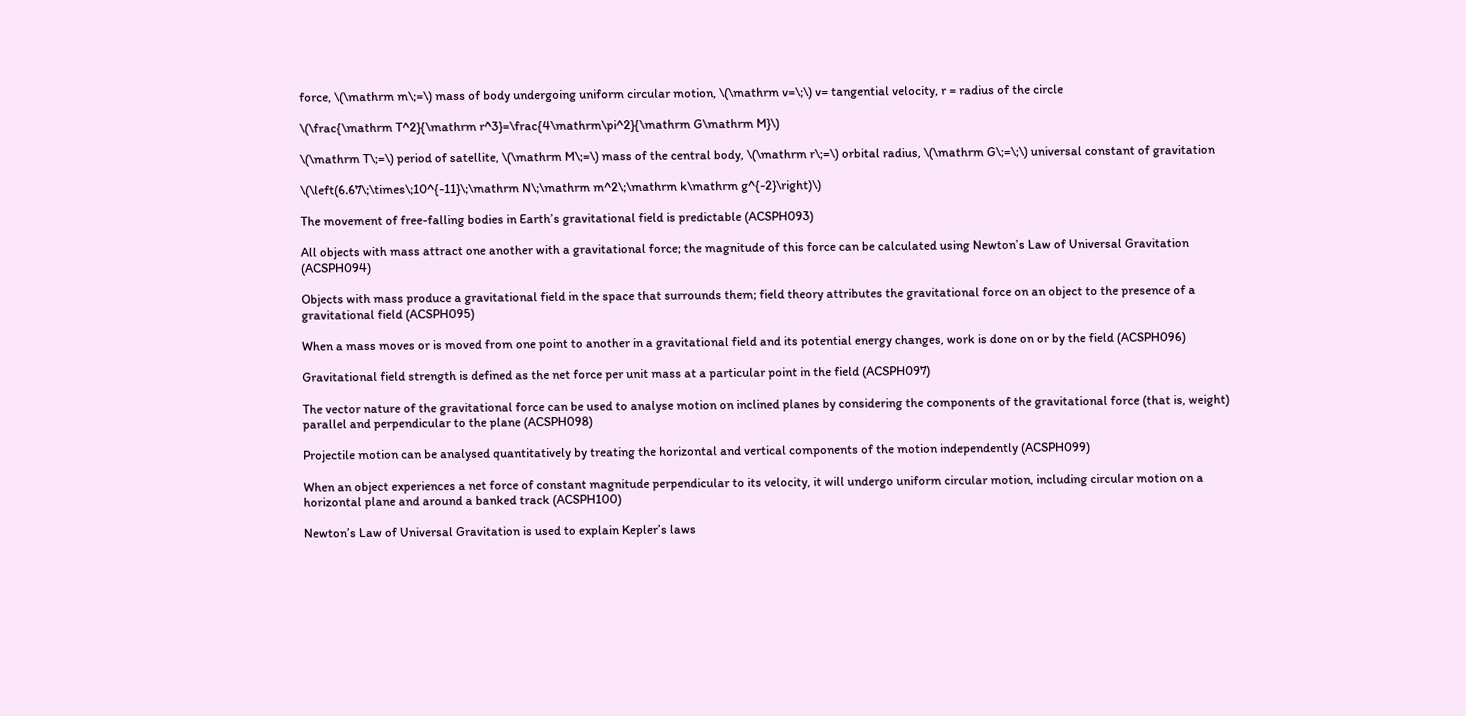force, \(\mathrm m\;=\) mass of body undergoing uniform circular motion, \(\mathrm v=\;\) v= tangential velocity, r = radius of the circle

\(\frac{\mathrm T^2}{\mathrm r^3}=\frac{4\mathrm\pi^2}{\mathrm G\mathrm M}\)

\(\mathrm T\;=\) period of satellite, \(\mathrm M\;=\) mass of the central body, \(\mathrm r\;=\) orbital radius, \(\mathrm G\;=\;\) universal constant of gravitation

\(\left(6.67\;\times\;10^{-11}\;\mathrm N\;\mathrm m^2\;\mathrm k\mathrm g^{-2}\right)\)

The movement of free-falling bodies in Earth’s gravitational field is predictable (ACSPH093)

All objects with mass attract one another with a gravitational force; the magnitude of this force can be calculated using Newton’s Law of Universal Gravitation (ACSPH094)

Objects with mass produce a gravitational field in the space that surrounds them; field theory attributes the gravitational force on an object to the presence of a gravitational field (ACSPH095)

When a mass moves or is moved from one point to another in a gravitational field and its potential energy changes, work is done on or by the field (ACSPH096)

Gravitational field strength is defined as the net force per unit mass at a particular point in the field (ACSPH097)

The vector nature of the gravitational force can be used to analyse motion on inclined planes by considering the components of the gravitational force (that is, weight) parallel and perpendicular to the plane (ACSPH098)

Projectile motion can be analysed quantitatively by treating the horizontal and vertical components of the motion independently (ACSPH099)

When an object experiences a net force of constant magnitude perpendicular to its velocity, it will undergo uniform circular motion, including circular motion on a horizontal plane and around a banked track (ACSPH100)

Newton’s Law of Universal Gravitation is used to explain Kepler’s laws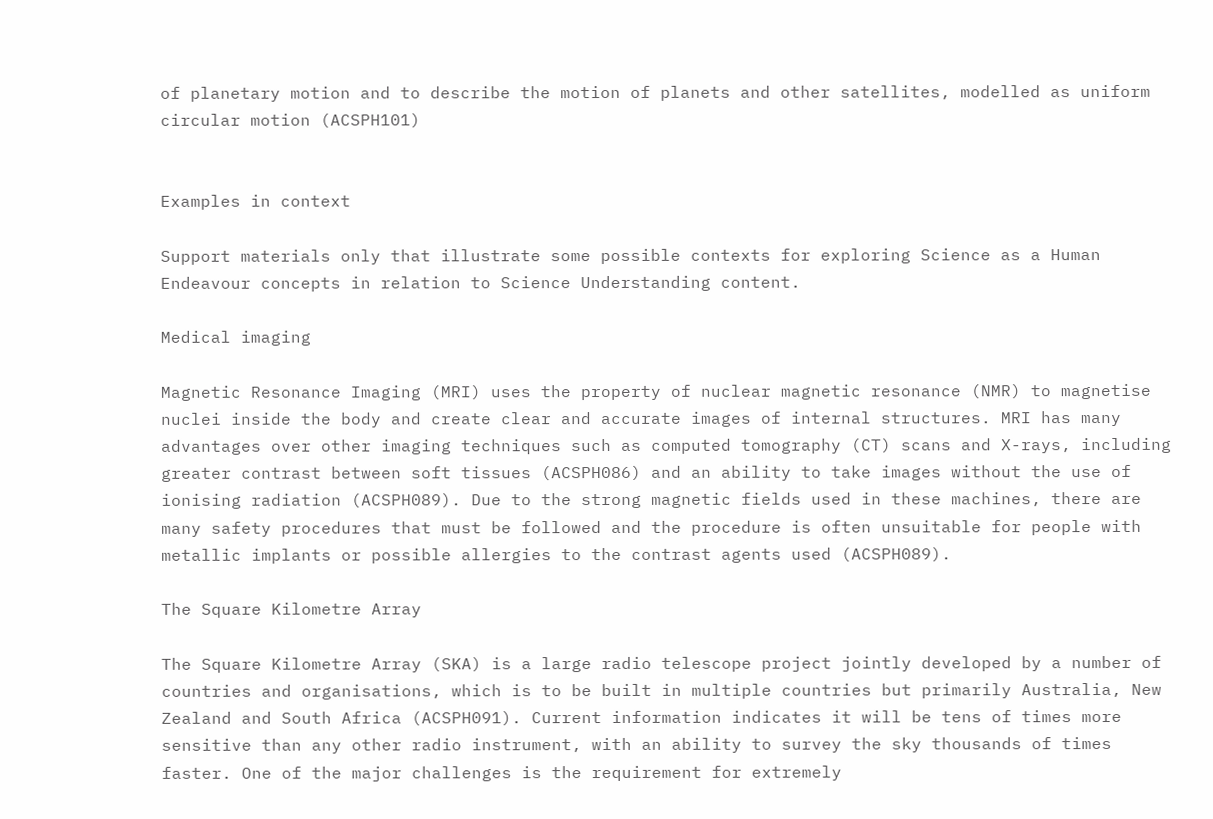of planetary motion and to describe the motion of planets and other satellites, modelled as uniform circular motion (ACSPH101)


Examples in context

Support materials only that illustrate some possible contexts for exploring Science as a Human Endeavour concepts in relation to Science Understanding content.

Medical imaging

Magnetic Resonance Imaging (MRI) uses the property of nuclear magnetic resonance (NMR) to magnetise nuclei inside the body and create clear and accurate images of internal structures. MRI has many advantages over other imaging techniques such as computed tomography (CT) scans and X-rays, including greater contrast between soft tissues (ACSPH086) and an ability to take images without the use of ionising radiation (ACSPH089). Due to the strong magnetic fields used in these machines, there are many safety procedures that must be followed and the procedure is often unsuitable for people with metallic implants or possible allergies to the contrast agents used (ACSPH089).

The Square Kilometre Array

The Square Kilometre Array (SKA) is a large radio telescope project jointly developed by a number of countries and organisations, which is to be built in multiple countries but primarily Australia, New Zealand and South Africa (ACSPH091). Current information indicates it will be tens of times more sensitive than any other radio instrument, with an ability to survey the sky thousands of times faster. One of the major challenges is the requirement for extremely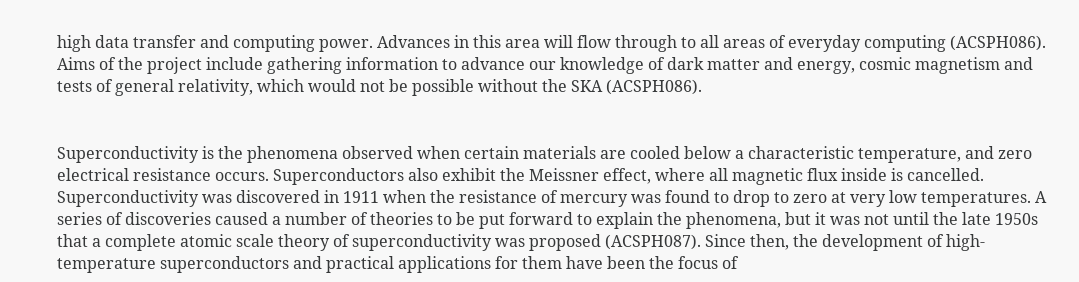high data transfer and computing power. Advances in this area will flow through to all areas of everyday computing (ACSPH086). Aims of the project include gathering information to advance our knowledge of dark matter and energy, cosmic magnetism and tests of general relativity, which would not be possible without the SKA (ACSPH086).


Superconductivity is the phenomena observed when certain materials are cooled below a characteristic temperature, and zero electrical resistance occurs. Superconductors also exhibit the Meissner effect, where all magnetic flux inside is cancelled. Superconductivity was discovered in 1911 when the resistance of mercury was found to drop to zero at very low temperatures. A series of discoveries caused a number of theories to be put forward to explain the phenomena, but it was not until the late 1950s that a complete atomic scale theory of superconductivity was proposed (ACSPH087). Since then, the development of high-temperature superconductors and practical applications for them have been the focus of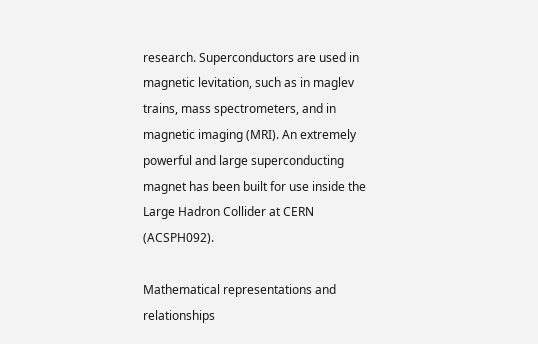research. Superconductors are used in magnetic levitation, such as in maglev trains, mass spectrometers, and in magnetic imaging (MRI). An extremely powerful and large superconducting magnet has been built for use inside the Large Hadron Collider at CERN (ACSPH092).

Mathematical representations and relationships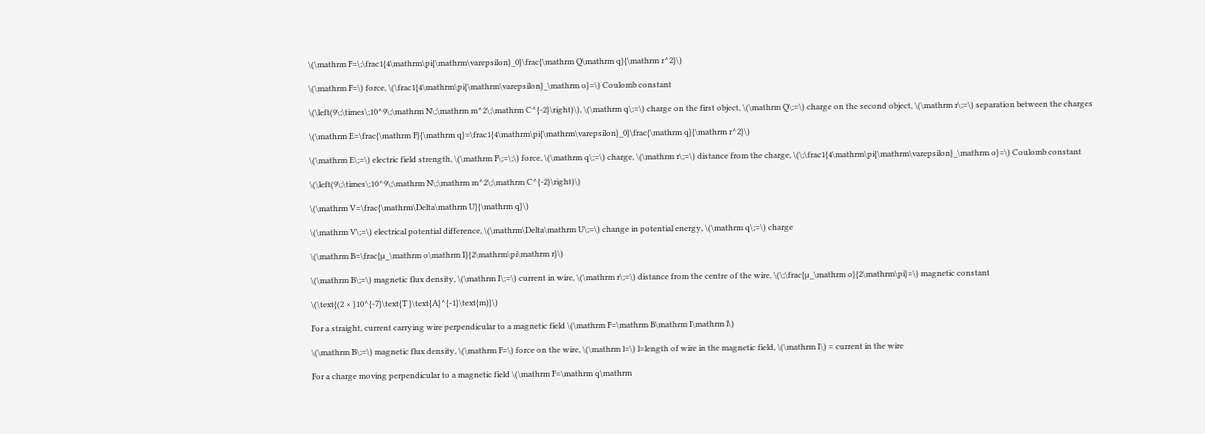\(\mathrm F=\;\frac1{4\mathrm\pi{\mathrm\varepsilon}_0}\frac{\mathrm Q\mathrm q}{\mathrm r^2}\)

\(\mathrm F=\) force, \(\frac1{4\mathrm\pi{\mathrm\varepsilon}_\mathrm o}=\) Coulomb constant

\(\left(9\;\times\;10^9\;\mathrm N\;\mathrm m^2\;\mathrm C^{-2}\right)\), \(\mathrm q\;=\) charge on the first object, \(\mathrm Q\;=\) charge on the second object, \(\mathrm r\;=\) separation between the charges

\(\mathrm E=\frac{\mathrm F}{\mathrm q}=\frac1{4\mathrm\pi{\mathrm\varepsilon}_0}\frac{\mathrm q}{\mathrm r^2}\)

\(\mathrm E\;=\) electric field strength, \(\mathrm F\;=\;\) force, \(\mathrm q\;=\) charge, \(\mathrm r\;=\) distance from the charge, \(\;\frac1{4\mathrm\pi{\mathrm\varepsilon}_\mathrm o}=\) Coulomb constant

\(\left(9\;\times\;10^9\;\mathrm N\;\mathrm m^2\;\mathrm C^{-2}\right)\)

\(\mathrm V=\frac{\mathrm\Delta\mathrm U}{\mathrm q}\)

\(\mathrm V\;=\) electrical potential difference, \(\mathrm\Delta\mathrm U\;=\) change in potential energy, \(\mathrm q\;=\) charge

\(\mathrm B=\frac{µ_\mathrm o\mathrm I}{2\mathrm\pi\mathrm r}\)

\(\mathrm B\;=\) magnetic flux density, \(\mathrm I\;=\) current in wire, \(\mathrm r\;=\) distance from the centre of the wire, \(\;\frac{µ_\mathrm o}{2\mathrm\pi}=\) magnetic constant

\(\text{(2 × }10^{-7}\text{T }\text{A}^{-1}\text{m)}\)

For a straight, current carrying wire perpendicular to a magnetic field \(\mathrm F=\mathrm B\mathrm I\mathrm l\)

\(\mathrm B\;=\) magnetic flux density, \(\mathrm F=\) force on the wire, \(\mathrm l=\) l=length of wire in the magnetic field, \(\mathrm I\) = current in the wire

For a charge moving perpendicular to a magnetic field \(\mathrm F=\mathrm q\mathrm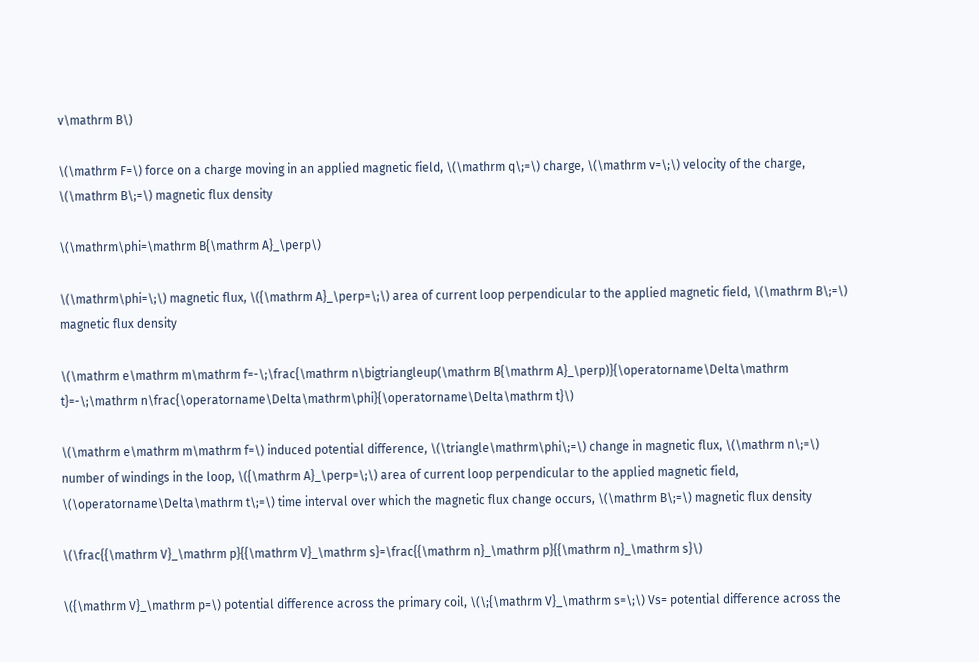v\mathrm B\)

\(\mathrm F=\) force on a charge moving in an applied magnetic field, \(\mathrm q\;=\) charge, \(\mathrm v=\;\) velocity of the charge, \(\mathrm B\;=\) magnetic flux density

\(\mathrm\phi=\mathrm B{\mathrm A}_\perp\)

\(\mathrm\phi=\;\) magnetic flux, \({\mathrm A}_\perp=\;\) area of current loop perpendicular to the applied magnetic field, \(\mathrm B\;=\) magnetic flux density

\(\mathrm e\mathrm m\mathrm f=-\;\frac{\mathrm n\bigtriangleup(\mathrm B{\mathrm A}_\perp)}{\operatorname\Delta\mathrm t}=-\;\mathrm n\frac{\operatorname\Delta\mathrm\phi}{\operatorname\Delta\mathrm t}\)

\(\mathrm e\mathrm m\mathrm f=\) induced potential difference, \(\triangle\mathrm\phi\;=\) change in magnetic flux, \(\mathrm n\;=\) number of windings in the loop, \({\mathrm A}_\perp=\;\) area of current loop perpendicular to the applied magnetic field, \(\operatorname\Delta\mathrm t\;=\) time interval over which the magnetic flux change occurs, \(\mathrm B\;=\) magnetic flux density

\(\frac{{\mathrm V}_\mathrm p}{{\mathrm V}_\mathrm s}=\frac{{\mathrm n}_\mathrm p}{{\mathrm n}_\mathrm s}\)

\({\mathrm V}_\mathrm p=\) potential difference across the primary coil, \(\;{\mathrm V}_\mathrm s=\;\) Vs= potential difference across the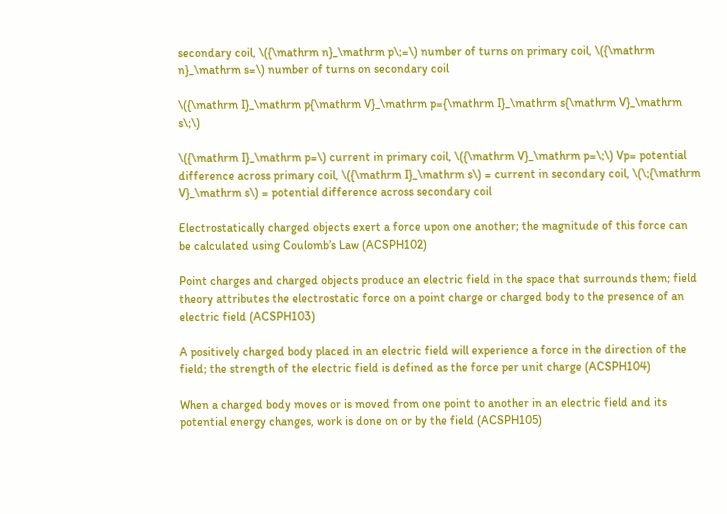secondary coil, \({\mathrm n}_\mathrm p\;=\) number of turns on primary coil, \({\mathrm n}_\mathrm s=\) number of turns on secondary coil

\({\mathrm I}_\mathrm p{\mathrm V}_\mathrm p={\mathrm I}_\mathrm s{\mathrm V}_\mathrm s\;\)

\({\mathrm I}_\mathrm p=\) current in primary coil, \({\mathrm V}_\mathrm p=\;\) Vp= potential difference across primary coil, \({\mathrm I}_\mathrm s\) = current in secondary coil, \(\;{\mathrm V}_\mathrm s\) = potential difference across secondary coil

Electrostatically charged objects exert a force upon one another; the magnitude of this force can be calculated using Coulomb’s Law (ACSPH102)

Point charges and charged objects produce an electric field in the space that surrounds them; field theory attributes the electrostatic force on a point charge or charged body to the presence of an electric field (ACSPH103)

A positively charged body placed in an electric field will experience a force in the direction of the field; the strength of the electric field is defined as the force per unit charge (ACSPH104)

When a charged body moves or is moved from one point to another in an electric field and its potential energy changes, work is done on or by the field (ACSPH105)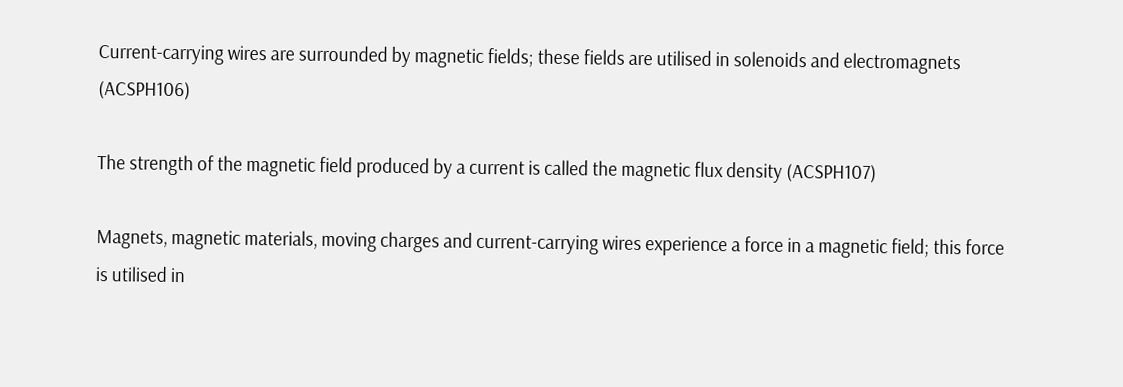Current-carrying wires are surrounded by magnetic fields; these fields are utilised in solenoids and electromagnets (ACSPH106)

The strength of the magnetic field produced by a current is called the magnetic flux density (ACSPH107)

Magnets, magnetic materials, moving charges and current-carrying wires experience a force in a magnetic field; this force is utilised in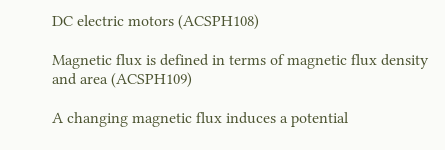DC electric motors (ACSPH108)

Magnetic flux is defined in terms of magnetic flux density and area (ACSPH109)

A changing magnetic flux induces a potential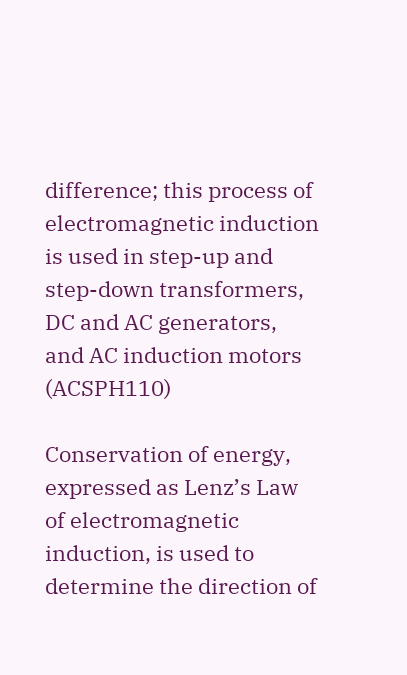difference; this process of electromagnetic induction is used in step-up and step-down transformers, DC and AC generators, and AC induction motors (ACSPH110)

Conservation of energy, expressed as Lenz’s Law of electromagnetic induction, is used to determine the direction of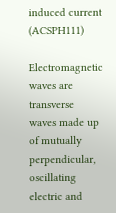induced current (ACSPH111)

Electromagnetic waves are transverse waves made up of mutually perpendicular, oscillating electric and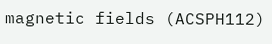magnetic fields (ACSPH112)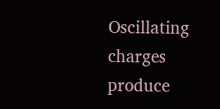Oscillating charges produce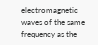electromagnetic waves of the same frequency as the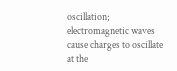oscillation; electromagnetic waves cause charges to oscillate at the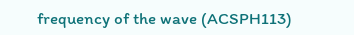frequency of the wave (ACSPH113)